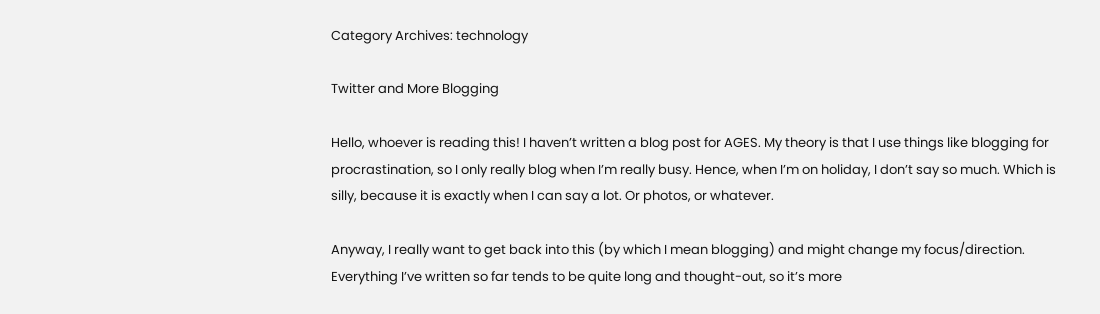Category Archives: technology

Twitter and More Blogging

Hello, whoever is reading this! I haven’t written a blog post for AGES. My theory is that I use things like blogging for procrastination, so I only really blog when I’m really busy. Hence, when I’m on holiday, I don’t say so much. Which is silly, because it is exactly when I can say a lot. Or photos, or whatever.

Anyway, I really want to get back into this (by which I mean blogging) and might change my focus/direction. Everything I’ve written so far tends to be quite long and thought-out, so it’s more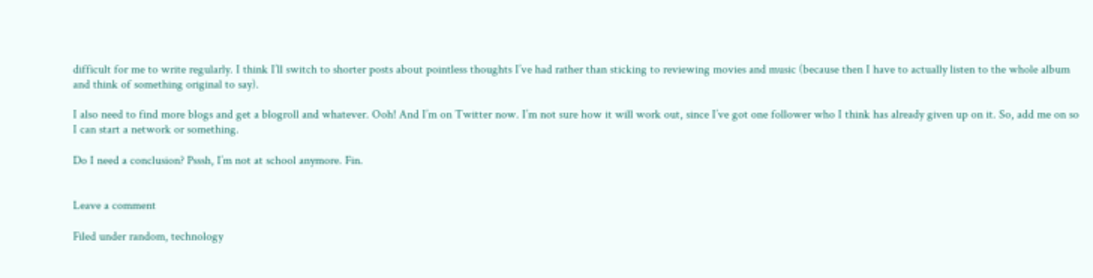difficult for me to write regularly. I think I’ll switch to shorter posts about pointless thoughts I’ve had rather than sticking to reviewing movies and music (because then I have to actually listen to the whole album and think of something original to say).

I also need to find more blogs and get a blogroll and whatever. Ooh! And I’m on Twitter now. I’m not sure how it will work out, since I’ve got one follower who I think has already given up on it. So, add me on so I can start a network or something.

Do I need a conclusion? Psssh, I’m not at school anymore. Fin.


Leave a comment

Filed under random, technology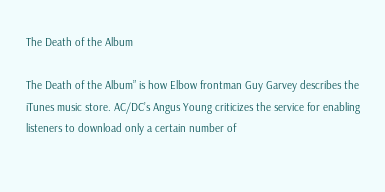The Death of the Album

The Death of the Album” is how Elbow frontman Guy Garvey describes the iTunes music store. AC/DC’s Angus Young criticizes the service for enabling listeners to download only a certain number of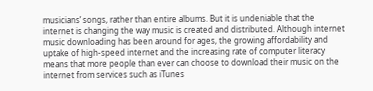musicians’ songs, rather than entire albums. But it is undeniable that the internet is changing the way music is created and distributed. Although internet music downloading has been around for ages, the growing affordability and uptake of high-speed internet and the increasing rate of computer literacy means that more people than ever can choose to download their music on the internet from services such as iTunes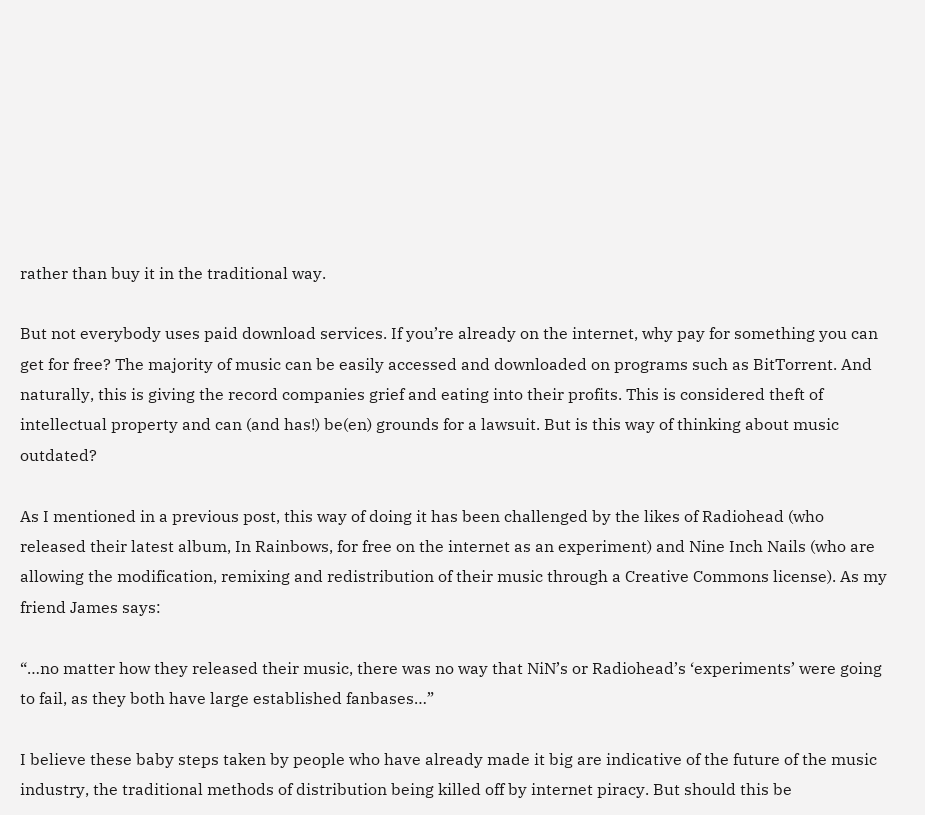rather than buy it in the traditional way.

But not everybody uses paid download services. If you’re already on the internet, why pay for something you can get for free? The majority of music can be easily accessed and downloaded on programs such as BitTorrent. And naturally, this is giving the record companies grief and eating into their profits. This is considered theft of intellectual property and can (and has!) be(en) grounds for a lawsuit. But is this way of thinking about music outdated?

As I mentioned in a previous post, this way of doing it has been challenged by the likes of Radiohead (who released their latest album, In Rainbows, for free on the internet as an experiment) and Nine Inch Nails (who are allowing the modification, remixing and redistribution of their music through a Creative Commons license). As my friend James says:

“…no matter how they released their music, there was no way that NiN’s or Radiohead’s ‘experiments’ were going to fail, as they both have large established fanbases…”

I believe these baby steps taken by people who have already made it big are indicative of the future of the music industry, the traditional methods of distribution being killed off by internet piracy. But should this be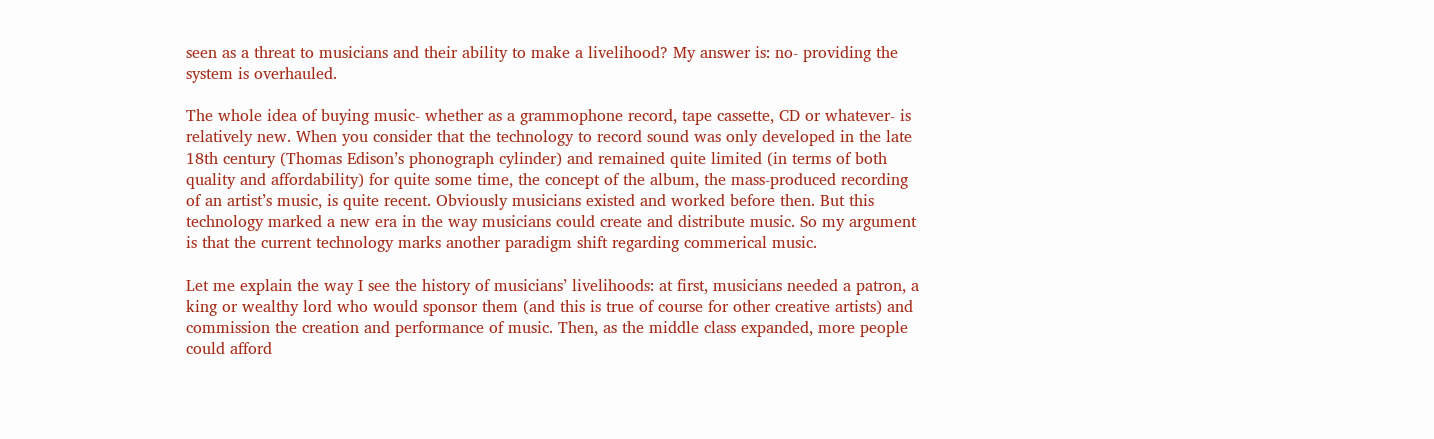seen as a threat to musicians and their ability to make a livelihood? My answer is: no- providing the system is overhauled.

The whole idea of buying music- whether as a grammophone record, tape cassette, CD or whatever- is relatively new. When you consider that the technology to record sound was only developed in the late 18th century (Thomas Edison’s phonograph cylinder) and remained quite limited (in terms of both quality and affordability) for quite some time, the concept of the album, the mass-produced recording of an artist’s music, is quite recent. Obviously musicians existed and worked before then. But this technology marked a new era in the way musicians could create and distribute music. So my argument is that the current technology marks another paradigm shift regarding commerical music.

Let me explain the way I see the history of musicians’ livelihoods: at first, musicians needed a patron, a king or wealthy lord who would sponsor them (and this is true of course for other creative artists) and commission the creation and performance of music. Then, as the middle class expanded, more people could afford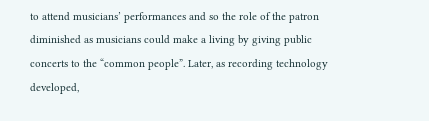to attend musicians’ performances and so the role of the patron diminished as musicians could make a living by giving public concerts to the “common people”. Later, as recording technology developed,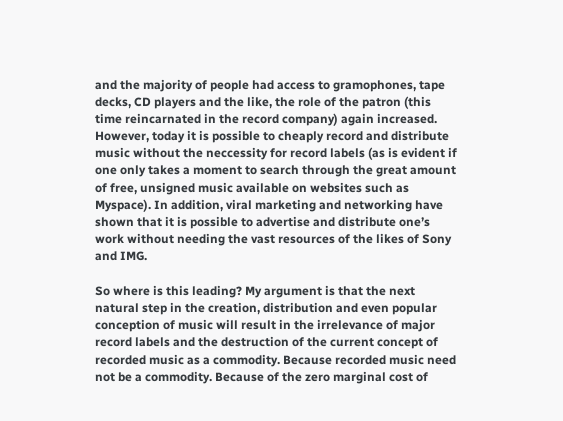and the majority of people had access to gramophones, tape decks, CD players and the like, the role of the patron (this time reincarnated in the record company) again increased. However, today it is possible to cheaply record and distribute music without the neccessity for record labels (as is evident if one only takes a moment to search through the great amount of free, unsigned music available on websites such as Myspace). In addition, viral marketing and networking have shown that it is possible to advertise and distribute one’s work without needing the vast resources of the likes of Sony and IMG.

So where is this leading? My argument is that the next natural step in the creation, distribution and even popular conception of music will result in the irrelevance of major record labels and the destruction of the current concept of recorded music as a commodity. Because recorded music need not be a commodity. Because of the zero marginal cost of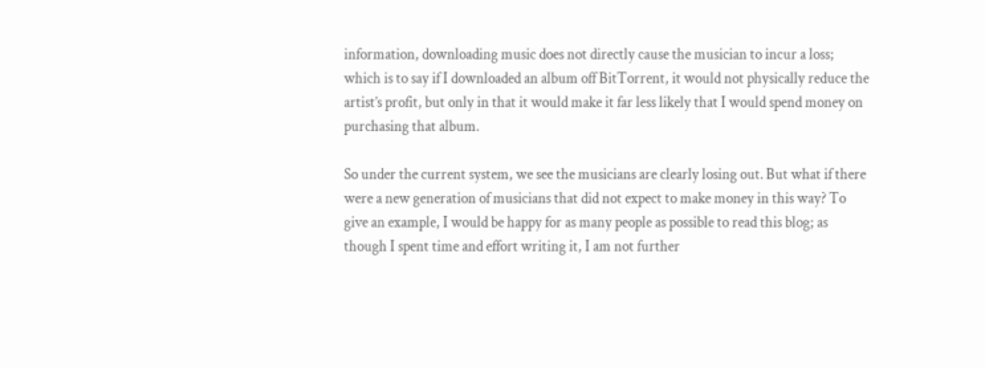information, downloading music does not directly cause the musician to incur a loss; which is to say if I downloaded an album off BitTorrent, it would not physically reduce the artist’s profit, but only in that it would make it far less likely that I would spend money on purchasing that album.

So under the current system, we see the musicians are clearly losing out. But what if there were a new generation of musicians that did not expect to make money in this way? To give an example, I would be happy for as many people as possible to read this blog; as though I spent time and effort writing it, I am not further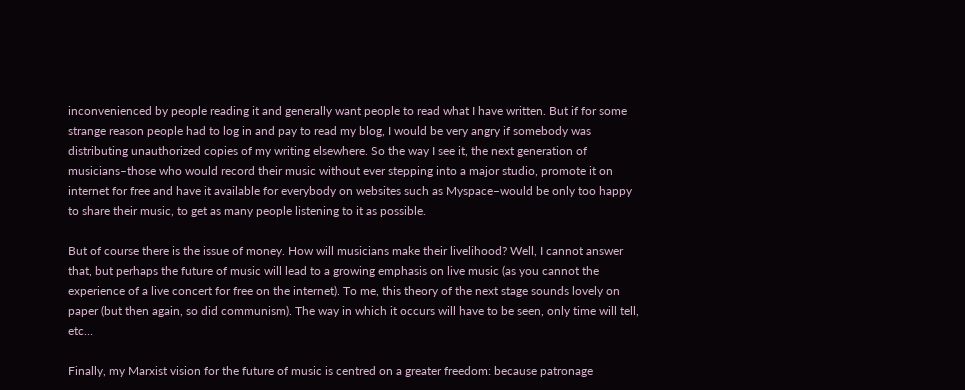inconvenienced by people reading it and generally want people to read what I have written. But if for some strange reason people had to log in and pay to read my blog, I would be very angry if somebody was distributing unauthorized copies of my writing elsewhere. So the way I see it, the next generation of musicians–those who would record their music without ever stepping into a major studio, promote it on internet for free and have it available for everybody on websites such as Myspace–would be only too happy to share their music, to get as many people listening to it as possible.

But of course there is the issue of money. How will musicians make their livelihood? Well, I cannot answer that, but perhaps the future of music will lead to a growing emphasis on live music (as you cannot the experience of a live concert for free on the internet). To me, this theory of the next stage sounds lovely on paper (but then again, so did communism). The way in which it occurs will have to be seen, only time will tell, etc…

Finally, my Marxist vision for the future of music is centred on a greater freedom: because patronage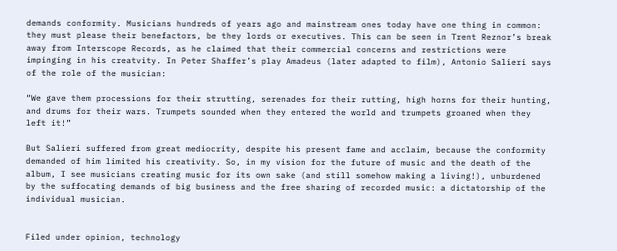demands conformity. Musicians hundreds of years ago and mainstream ones today have one thing in common: they must please their benefactors, be they lords or executives. This can be seen in Trent Reznor’s break away from Interscope Records, as he claimed that their commercial concerns and restrictions were impinging in his creatvity. In Peter Shaffer’s play Amadeus (later adapted to film), Antonio Salieri says of the role of the musician:

“We gave them processions for their strutting, serenades for their rutting, high horns for their hunting, and drums for their wars. Trumpets sounded when they entered the world and trumpets groaned when they left it!”

But Salieri suffered from great mediocrity, despite his present fame and acclaim, because the conformity demanded of him limited his creativity. So, in my vision for the future of music and the death of the album, I see musicians creating music for its own sake (and still somehow making a living!), unburdened by the suffocating demands of big business and the free sharing of recorded music: a dictatorship of the individual musician.


Filed under opinion, technology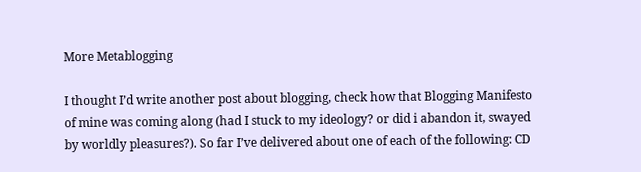More Metablogging

I thought I’d write another post about blogging, check how that Blogging Manifesto of mine was coming along (had I stuck to my ideology? or did i abandon it, swayed by worldly pleasures?). So far I’ve delivered about one of each of the following: CD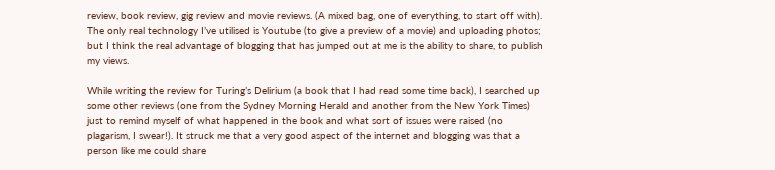review, book review, gig review and movie reviews. (A mixed bag, one of everything, to start off with). The only real technology I’ve utilised is Youtube (to give a preview of a movie) and uploading photos; but I think the real advantage of blogging that has jumped out at me is the ability to share, to publish my views.

While writing the review for Turing’s Delirium (a book that I had read some time back), I searched up some other reviews (one from the Sydney Morning Herald and another from the New York Times) just to remind myself of what happened in the book and what sort of issues were raised (no plagarism, I swear!). It struck me that a very good aspect of the internet and blogging was that a person like me could share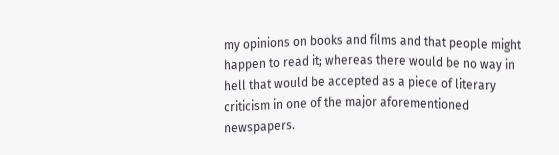my opinions on books and films and that people might happen to read it; whereas there would be no way in hell that would be accepted as a piece of literary criticism in one of the major aforementioned newspapers.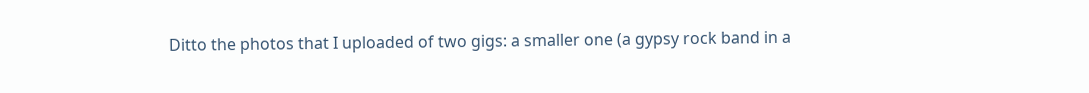Ditto the photos that I uploaded of two gigs: a smaller one (a gypsy rock band in a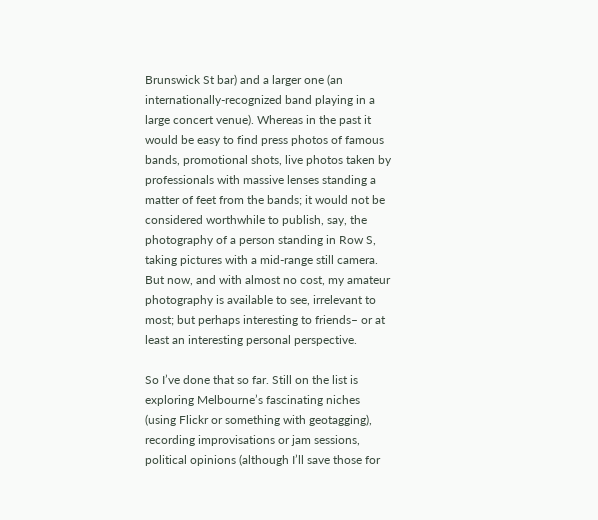Brunswick St bar) and a larger one (an internationally-recognized band playing in a large concert venue). Whereas in the past it would be easy to find press photos of famous bands, promotional shots, live photos taken by professionals with massive lenses standing a matter of feet from the bands; it would not be considered worthwhile to publish, say, the photography of a person standing in Row S, taking pictures with a mid-range still camera. But now, and with almost no cost, my amateur photography is available to see, irrelevant to most; but perhaps interesting to friends– or at least an interesting personal perspective.

So I’ve done that so far. Still on the list is exploring Melbourne’s fascinating niches (using Flickr or something with geotagging), recording improvisations or jam sessions, political opinions (although I’ll save those for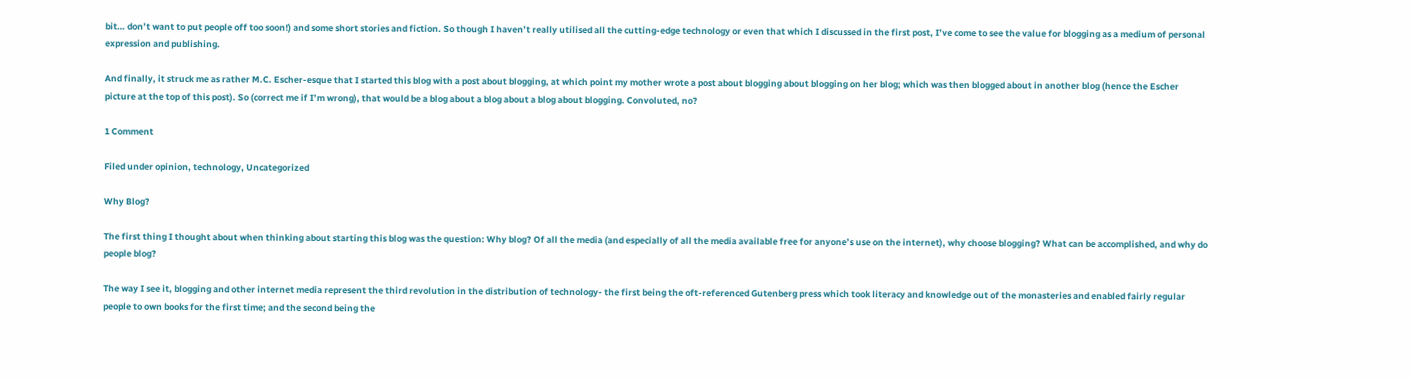bit… don’t want to put people off too soon!) and some short stories and fiction. So though I haven’t really utilised all the cutting-edge technology or even that which I discussed in the first post, I’ve come to see the value for blogging as a medium of personal expression and publishing.

And finally, it struck me as rather M.C. Escher-esque that I started this blog with a post about blogging, at which point my mother wrote a post about blogging about blogging on her blog; which was then blogged about in another blog (hence the Escher picture at the top of this post). So (correct me if I’m wrong), that would be a blog about a blog about a blog about blogging. Convoluted, no?

1 Comment

Filed under opinion, technology, Uncategorized

Why Blog?

The first thing I thought about when thinking about starting this blog was the question: Why blog? Of all the media (and especially of all the media available free for anyone’s use on the internet), why choose blogging? What can be accomplished, and why do people blog?

The way I see it, blogging and other internet media represent the third revolution in the distribution of technology- the first being the oft-referenced Gutenberg press which took literacy and knowledge out of the monasteries and enabled fairly regular people to own books for the first time; and the second being the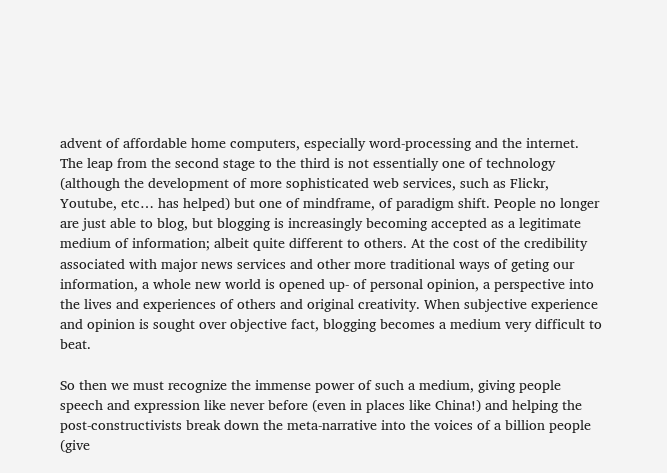advent of affordable home computers, especially word-processing and the internet. The leap from the second stage to the third is not essentially one of technology (although the development of more sophisticated web services, such as Flickr, Youtube, etc… has helped) but one of mindframe, of paradigm shift. People no longer are just able to blog, but blogging is increasingly becoming accepted as a legitimate medium of information; albeit quite different to others. At the cost of the credibility associated with major news services and other more traditional ways of geting our information, a whole new world is opened up- of personal opinion, a perspective into the lives and experiences of others and original creativity. When subjective experience and opinion is sought over objective fact, blogging becomes a medium very difficult to beat.

So then we must recognize the immense power of such a medium, giving people speech and expression like never before (even in places like China!) and helping the post-constructivists break down the meta-narrative into the voices of a billion people (give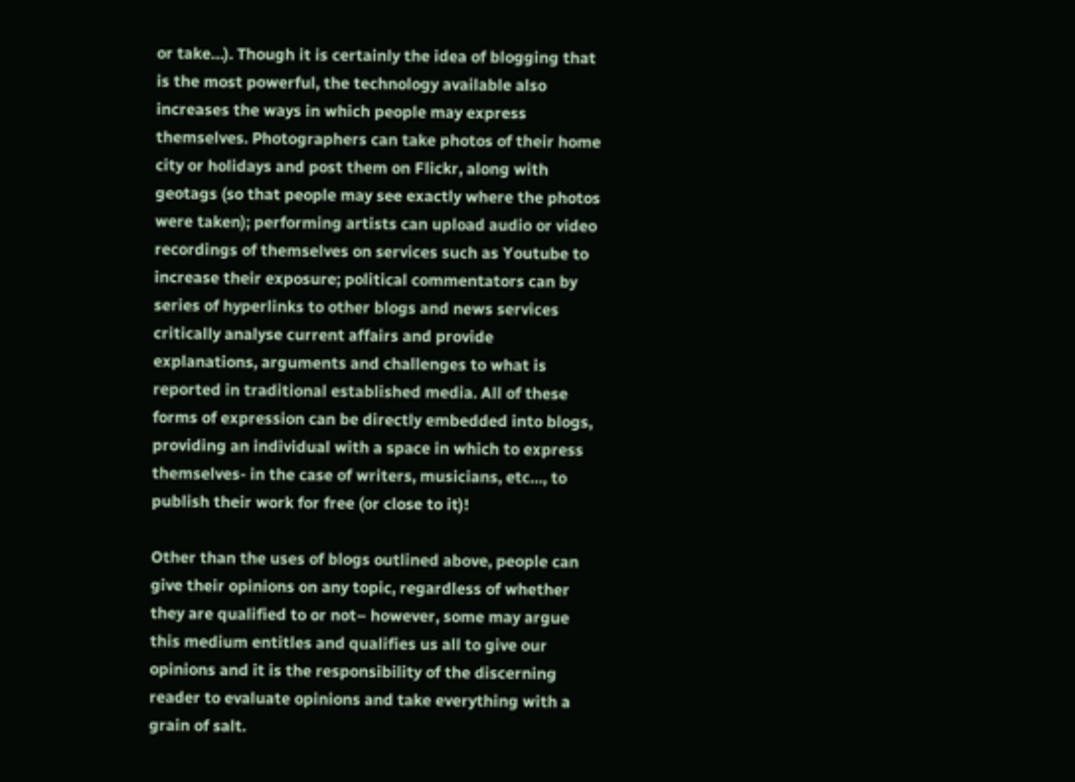or take…). Though it is certainly the idea of blogging that is the most powerful, the technology available also increases the ways in which people may express themselves. Photographers can take photos of their home city or holidays and post them on Flickr, along with geotags (so that people may see exactly where the photos were taken); performing artists can upload audio or video recordings of themselves on services such as Youtube to increase their exposure; political commentators can by series of hyperlinks to other blogs and news services critically analyse current affairs and provide explanations, arguments and challenges to what is reported in traditional established media. All of these forms of expression can be directly embedded into blogs, providing an individual with a space in which to express themselves- in the case of writers, musicians, etc…, to publish their work for free (or close to it)!

Other than the uses of blogs outlined above, people can give their opinions on any topic, regardless of whether they are qualified to or not– however, some may argue this medium entitles and qualifies us all to give our opinions and it is the responsibility of the discerning reader to evaluate opinions and take everything with a grain of salt.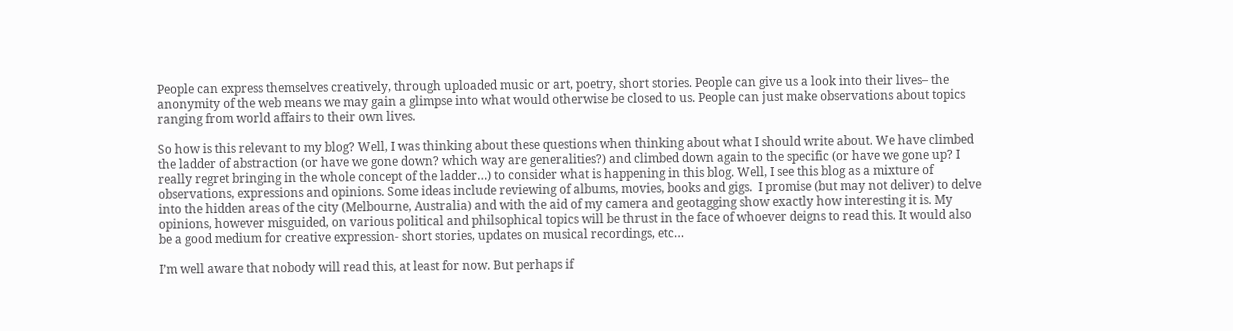People can express themselves creatively, through uploaded music or art, poetry, short stories. People can give us a look into their lives– the anonymity of the web means we may gain a glimpse into what would otherwise be closed to us. People can just make observations about topics ranging from world affairs to their own lives.

So how is this relevant to my blog? Well, I was thinking about these questions when thinking about what I should write about. We have climbed the ladder of abstraction (or have we gone down? which way are generalities?) and climbed down again to the specific (or have we gone up? I really regret bringing in the whole concept of the ladder…) to consider what is happening in this blog. Well, I see this blog as a mixture of observations, expressions and opinions. Some ideas include reviewing of albums, movies, books and gigs.  I promise (but may not deliver) to delve into the hidden areas of the city (Melbourne, Australia) and with the aid of my camera and geotagging show exactly how interesting it is. My opinions, however misguided, on various political and philsophical topics will be thrust in the face of whoever deigns to read this. It would also be a good medium for creative expression- short stories, updates on musical recordings, etc…

I’m well aware that nobody will read this, at least for now. But perhaps if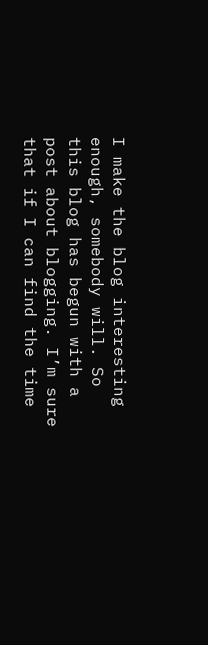I make the blog interesting enough, somebody will. So this blog has begun with a post about blogging. I’m sure that if I can find the time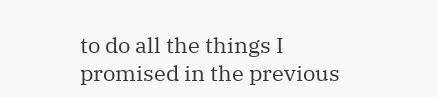to do all the things I promised in the previous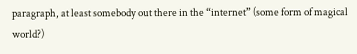paragraph, at least somebody out there in the “internet” (some form of magical world?)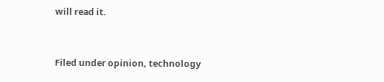will read it.


Filed under opinion, technology